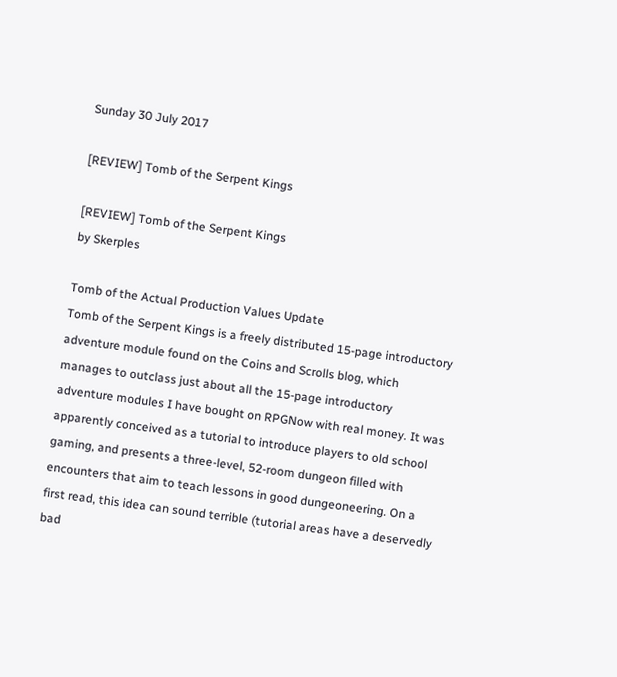Sunday 30 July 2017

[REVIEW] Tomb of the Serpent Kings

[REVIEW] Tomb of the Serpent Kings
by Skerples

Tomb of the Actual Production Values Update
Tomb of the Serpent Kings is a freely distributed 15-page introductory adventure module found on the Coins and Scrolls blog, which manages to outclass just about all the 15-page introductory adventure modules I have bought on RPGNow with real money. It was apparently conceived as a tutorial to introduce players to old school gaming, and presents a three-level, 52-room dungeon filled with encounters that aim to teach lessons in good dungeoneering. On a first read, this idea can sound terrible (tutorial areas have a deservedly bad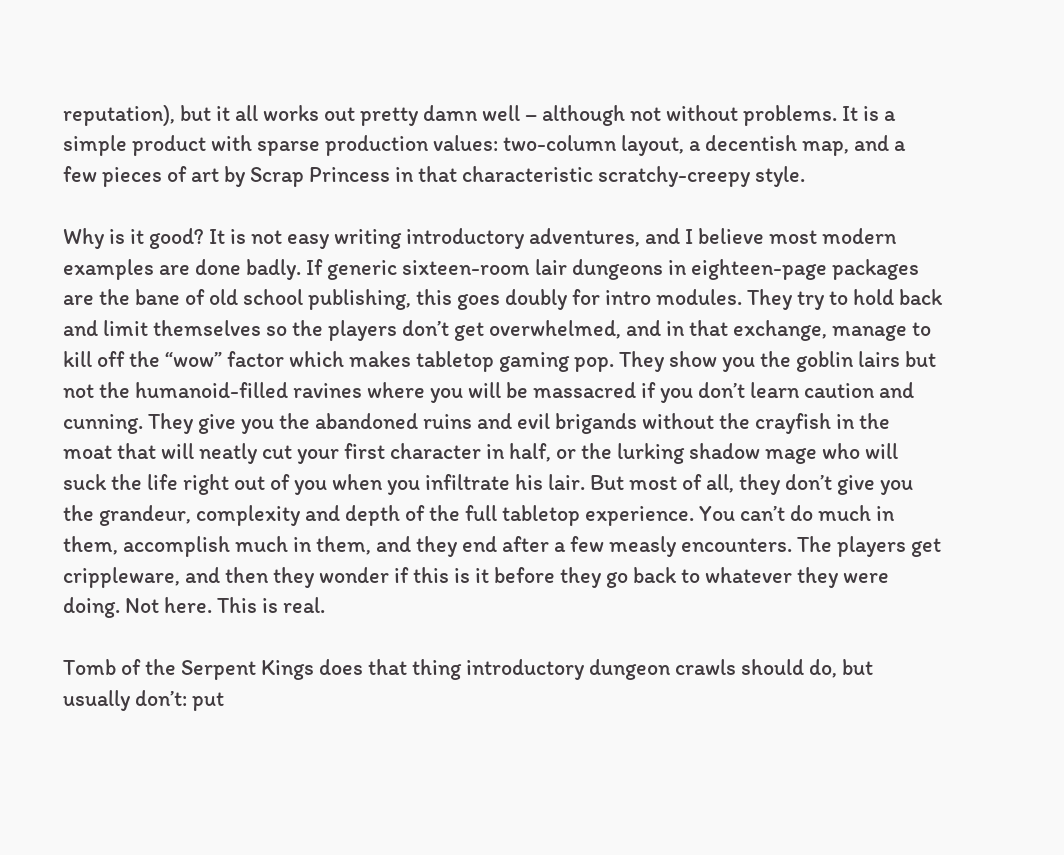reputation), but it all works out pretty damn well – although not without problems. It is a simple product with sparse production values: two-column layout, a decentish map, and a few pieces of art by Scrap Princess in that characteristic scratchy-creepy style.

Why is it good? It is not easy writing introductory adventures, and I believe most modern examples are done badly. If generic sixteen-room lair dungeons in eighteen-page packages are the bane of old school publishing, this goes doubly for intro modules. They try to hold back and limit themselves so the players don’t get overwhelmed, and in that exchange, manage to kill off the “wow” factor which makes tabletop gaming pop. They show you the goblin lairs but not the humanoid-filled ravines where you will be massacred if you don’t learn caution and cunning. They give you the abandoned ruins and evil brigands without the crayfish in the moat that will neatly cut your first character in half, or the lurking shadow mage who will suck the life right out of you when you infiltrate his lair. But most of all, they don’t give you the grandeur, complexity and depth of the full tabletop experience. You can’t do much in them, accomplish much in them, and they end after a few measly encounters. The players get crippleware, and then they wonder if this is it before they go back to whatever they were doing. Not here. This is real.

Tomb of the Serpent Kings does that thing introductory dungeon crawls should do, but usually don’t: put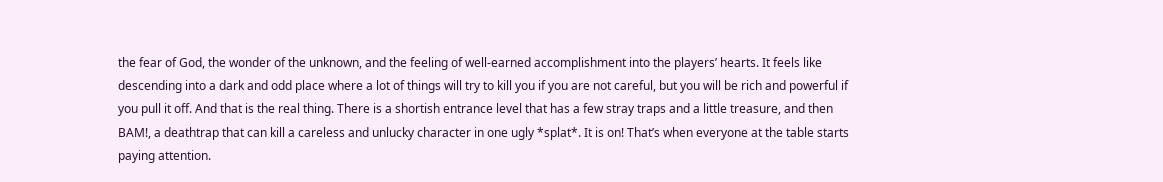the fear of God, the wonder of the unknown, and the feeling of well-earned accomplishment into the players’ hearts. It feels like descending into a dark and odd place where a lot of things will try to kill you if you are not careful, but you will be rich and powerful if you pull it off. And that is the real thing. There is a shortish entrance level that has a few stray traps and a little treasure, and then BAM!, a deathtrap that can kill a careless and unlucky character in one ugly *splat*. It is on! That’s when everyone at the table starts paying attention.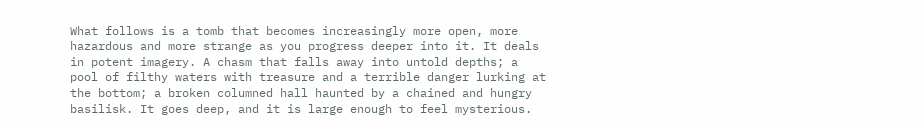What follows is a tomb that becomes increasingly more open, more hazardous and more strange as you progress deeper into it. It deals in potent imagery. A chasm that falls away into untold depths; a pool of filthy waters with treasure and a terrible danger lurking at the bottom; a broken columned hall haunted by a chained and hungry basilisk. It goes deep, and it is large enough to feel mysterious.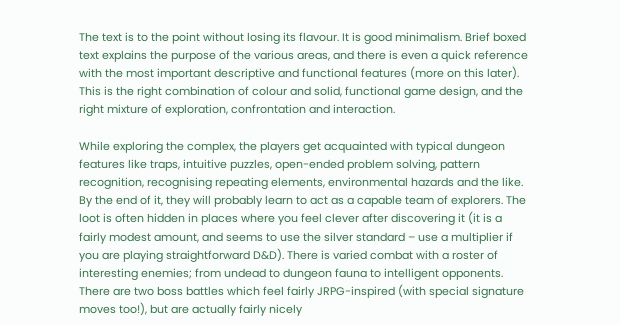The text is to the point without losing its flavour. It is good minimalism. Brief boxed text explains the purpose of the various areas, and there is even a quick reference with the most important descriptive and functional features (more on this later). This is the right combination of colour and solid, functional game design, and the right mixture of exploration, confrontation and interaction.

While exploring the complex, the players get acquainted with typical dungeon features like traps, intuitive puzzles, open-ended problem solving, pattern recognition, recognising repeating elements, environmental hazards and the like. By the end of it, they will probably learn to act as a capable team of explorers. The loot is often hidden in places where you feel clever after discovering it (it is a fairly modest amount, and seems to use the silver standard – use a multiplier if you are playing straightforward D&D). There is varied combat with a roster of interesting enemies; from undead to dungeon fauna to intelligent opponents. There are two boss battles which feel fairly JRPG-inspired (with special signature moves too!), but are actually fairly nicely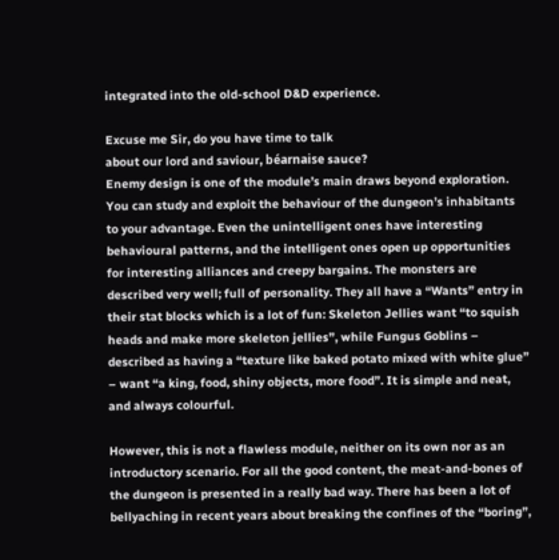integrated into the old-school D&D experience.

Excuse me Sir, do you have time to talk
about our lord and saviour, béarnaise sauce?
Enemy design is one of the module’s main draws beyond exploration. You can study and exploit the behaviour of the dungeon’s inhabitants to your advantage. Even the unintelligent ones have interesting behavioural patterns, and the intelligent ones open up opportunities for interesting alliances and creepy bargains. The monsters are described very well; full of personality. They all have a “Wants” entry in their stat blocks which is a lot of fun: Skeleton Jellies want “to squish heads and make more skeleton jellies”, while Fungus Goblins – described as having a “texture like baked potato mixed with white glue” – want “a king, food, shiny objects, more food”. It is simple and neat, and always colourful.

However, this is not a flawless module, neither on its own nor as an introductory scenario. For all the good content, the meat-and-bones of the dungeon is presented in a really bad way. There has been a lot of bellyaching in recent years about breaking the confines of the “boring”,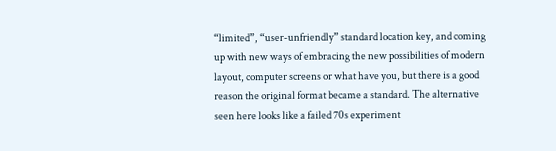“limited”, “user-unfriendly” standard location key, and coming up with new ways of embracing the new possibilities of modern layout, computer screens or what have you, but there is a good reason the original format became a standard. The alternative seen here looks like a failed 70s experiment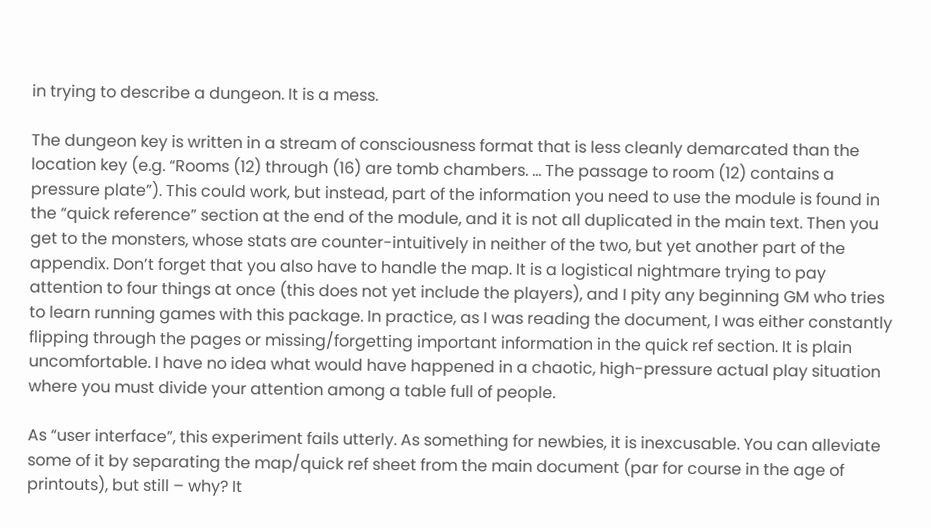in trying to describe a dungeon. It is a mess.

The dungeon key is written in a stream of consciousness format that is less cleanly demarcated than the location key (e.g. “Rooms (12) through (16) are tomb chambers. … The passage to room (12) contains a pressure plate”). This could work, but instead, part of the information you need to use the module is found in the “quick reference” section at the end of the module, and it is not all duplicated in the main text. Then you get to the monsters, whose stats are counter-intuitively in neither of the two, but yet another part of the appendix. Don’t forget that you also have to handle the map. It is a logistical nightmare trying to pay attention to four things at once (this does not yet include the players), and I pity any beginning GM who tries to learn running games with this package. In practice, as I was reading the document, I was either constantly flipping through the pages or missing/forgetting important information in the quick ref section. It is plain uncomfortable. I have no idea what would have happened in a chaotic, high-pressure actual play situation where you must divide your attention among a table full of people.

As “user interface”, this experiment fails utterly. As something for newbies, it is inexcusable. You can alleviate some of it by separating the map/quick ref sheet from the main document (par for course in the age of printouts), but still – why? It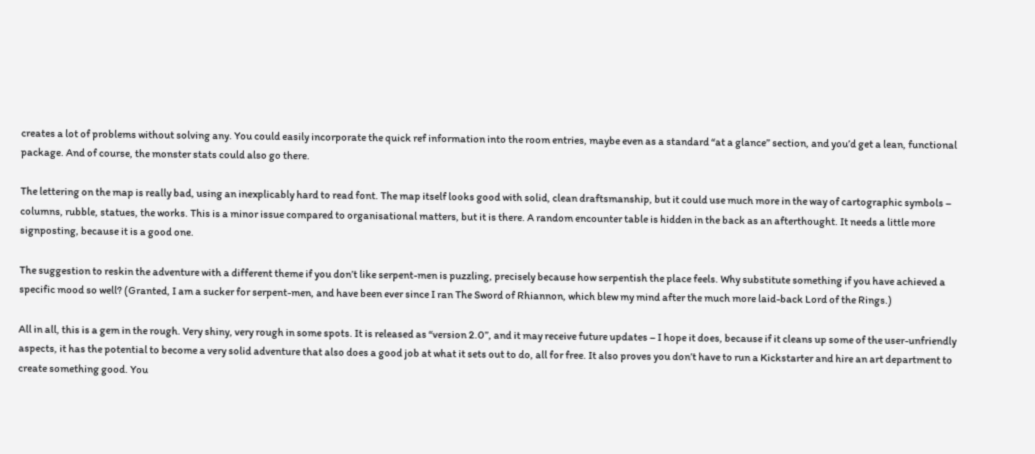creates a lot of problems without solving any. You could easily incorporate the quick ref information into the room entries, maybe even as a standard “at a glance” section, and you’d get a lean, functional package. And of course, the monster stats could also go there.

The lettering on the map is really bad, using an inexplicably hard to read font. The map itself looks good with solid, clean draftsmanship, but it could use much more in the way of cartographic symbols – columns, rubble, statues, the works. This is a minor issue compared to organisational matters, but it is there. A random encounter table is hidden in the back as an afterthought. It needs a little more signposting, because it is a good one.

The suggestion to reskin the adventure with a different theme if you don’t like serpent-men is puzzling, precisely because how serpentish the place feels. Why substitute something if you have achieved a specific mood so well? (Granted, I am a sucker for serpent-men, and have been ever since I ran The Sword of Rhiannon, which blew my mind after the much more laid-back Lord of the Rings.)

All in all, this is a gem in the rough. Very shiny, very rough in some spots. It is released as “version 2.0”, and it may receive future updates – I hope it does, because if it cleans up some of the user-unfriendly aspects, it has the potential to become a very solid adventure that also does a good job at what it sets out to do, all for free. It also proves you don’t have to run a Kickstarter and hire an art department to create something good. You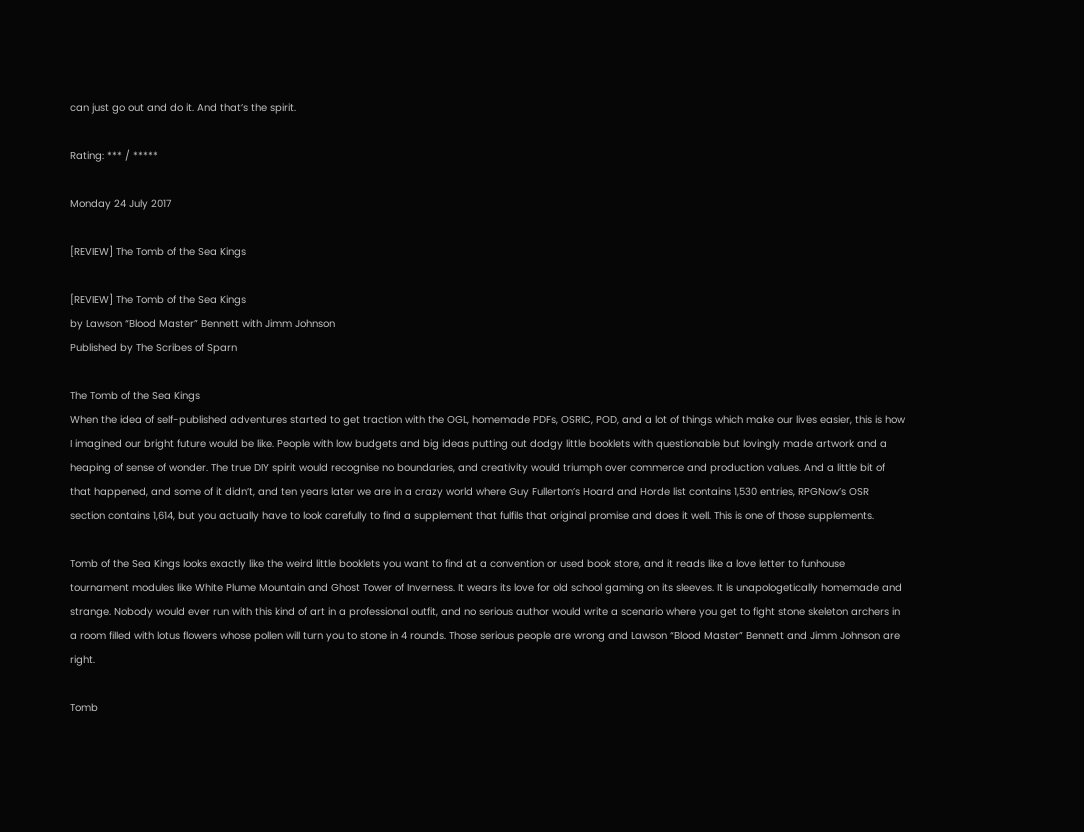can just go out and do it. And that’s the spirit.

Rating: *** / *****

Monday 24 July 2017

[REVIEW] The Tomb of the Sea Kings

[REVIEW] The Tomb of the Sea Kings
by Lawson “Blood Master” Bennett with Jimm Johnson
Published by The Scribes of Sparn

The Tomb of the Sea Kings
When the idea of self-published adventures started to get traction with the OGL, homemade PDFs, OSRIC, POD, and a lot of things which make our lives easier, this is how I imagined our bright future would be like. People with low budgets and big ideas putting out dodgy little booklets with questionable but lovingly made artwork and a heaping of sense of wonder. The true DIY spirit would recognise no boundaries, and creativity would triumph over commerce and production values. And a little bit of that happened, and some of it didn’t, and ten years later we are in a crazy world where Guy Fullerton’s Hoard and Horde list contains 1,530 entries, RPGNow’s OSR section contains 1,614, but you actually have to look carefully to find a supplement that fulfils that original promise and does it well. This is one of those supplements.

Tomb of the Sea Kings looks exactly like the weird little booklets you want to find at a convention or used book store, and it reads like a love letter to funhouse tournament modules like White Plume Mountain and Ghost Tower of Inverness. It wears its love for old school gaming on its sleeves. It is unapologetically homemade and strange. Nobody would ever run with this kind of art in a professional outfit, and no serious author would write a scenario where you get to fight stone skeleton archers in a room filled with lotus flowers whose pollen will turn you to stone in 4 rounds. Those serious people are wrong and Lawson “Blood Master” Bennett and Jimm Johnson are right.

Tomb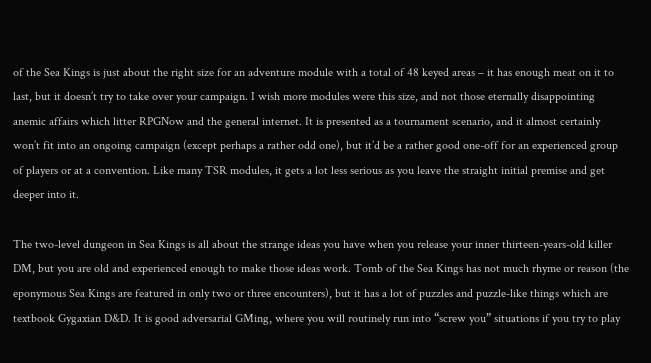of the Sea Kings is just about the right size for an adventure module with a total of 48 keyed areas – it has enough meat on it to last, but it doesn’t try to take over your campaign. I wish more modules were this size, and not those eternally disappointing anemic affairs which litter RPGNow and the general internet. It is presented as a tournament scenario, and it almost certainly won’t fit into an ongoing campaign (except perhaps a rather odd one), but it’d be a rather good one-off for an experienced group of players or at a convention. Like many TSR modules, it gets a lot less serious as you leave the straight initial premise and get deeper into it.

The two-level dungeon in Sea Kings is all about the strange ideas you have when you release your inner thirteen-years-old killer DM, but you are old and experienced enough to make those ideas work. Tomb of the Sea Kings has not much rhyme or reason (the eponymous Sea Kings are featured in only two or three encounters), but it has a lot of puzzles and puzzle-like things which are textbook Gygaxian D&D. It is good adversarial GMing, where you will routinely run into “screw you” situations if you try to play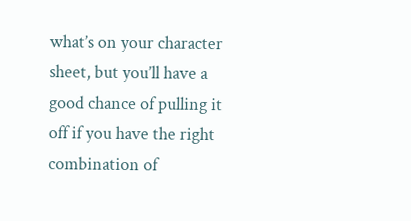what’s on your character sheet, but you’ll have a good chance of pulling it off if you have the right combination of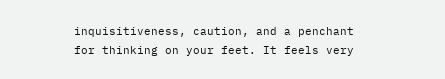inquisitiveness, caution, and a penchant for thinking on your feet. It feels very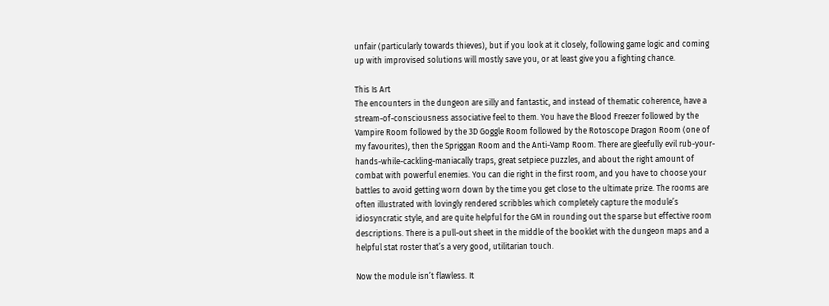unfair (particularly towards thieves), but if you look at it closely, following game logic and coming up with improvised solutions will mostly save you, or at least give you a fighting chance.

This Is Art
The encounters in the dungeon are silly and fantastic, and instead of thematic coherence, have a stream-of-consciousness associative feel to them. You have the Blood Freezer followed by the Vampire Room followed by the 3D Goggle Room followed by the Rotoscope Dragon Room (one of my favourites), then the Spriggan Room and the Anti-Vamp Room. There are gleefully evil rub-your-hands-while-cackling-maniacally traps, great setpiece puzzles, and about the right amount of combat with powerful enemies. You can die right in the first room, and you have to choose your battles to avoid getting worn down by the time you get close to the ultimate prize. The rooms are often illustrated with lovingly rendered scribbles which completely capture the module’s idiosyncratic style, and are quite helpful for the GM in rounding out the sparse but effective room descriptions. There is a pull-out sheet in the middle of the booklet with the dungeon maps and a helpful stat roster that’s a very good, utilitarian touch.

Now the module isn’t flawless. It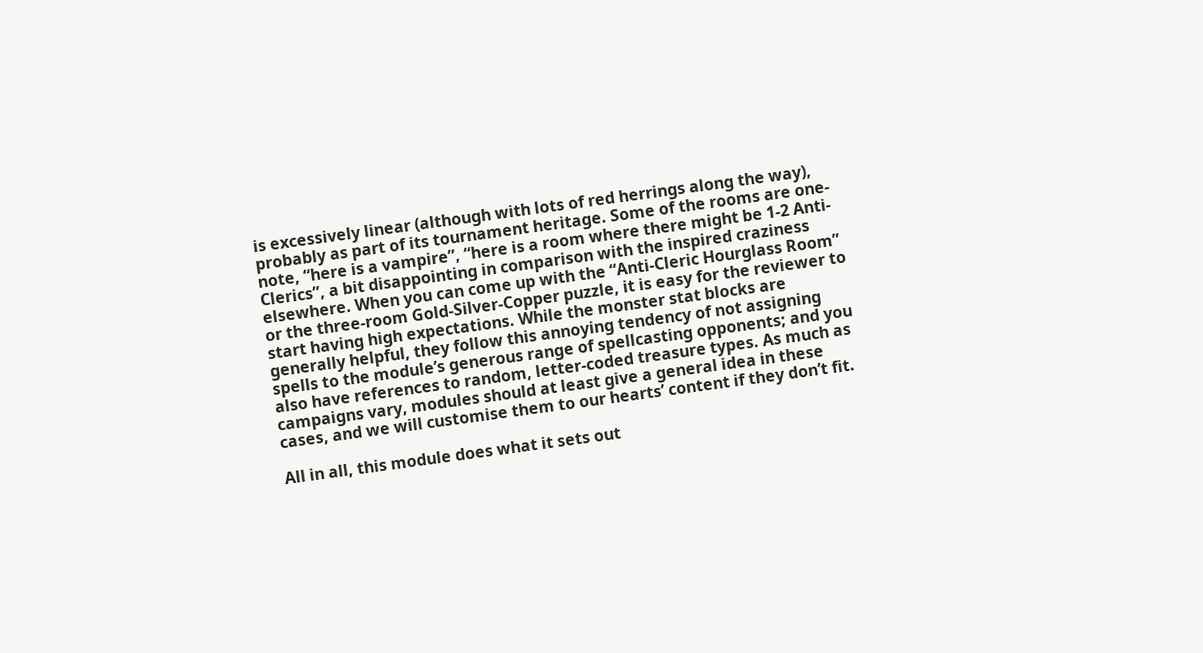is excessively linear (although with lots of red herrings along the way), probably as part of its tournament heritage. Some of the rooms are one-note, “here is a vampire”, “here is a room where there might be 1-2 Anti-Clerics”, a bit disappointing in comparison with the inspired craziness elsewhere. When you can come up with the “Anti-Cleric Hourglass Room” or the three-room Gold-Silver-Copper puzzle, it is easy for the reviewer to start having high expectations. While the monster stat blocks are generally helpful, they follow this annoying tendency of not assigning spells to the module’s generous range of spellcasting opponents; and you also have references to random, letter-coded treasure types. As much as campaigns vary, modules should at least give a general idea in these cases, and we will customise them to our hearts’ content if they don’t fit.

All in all, this module does what it sets out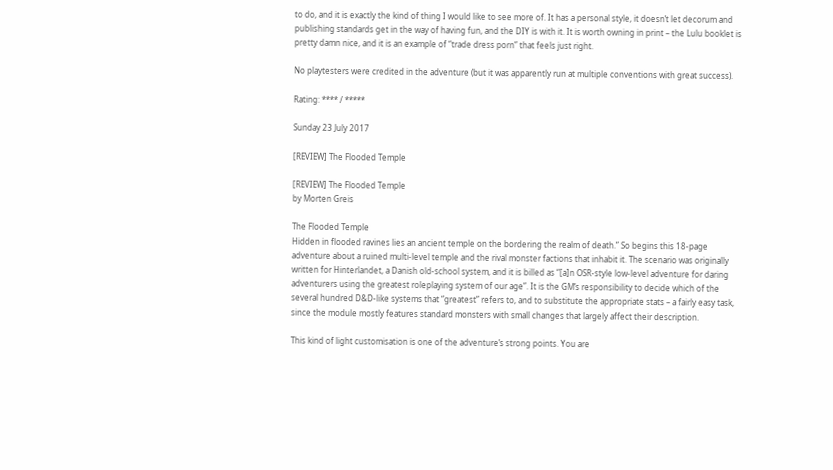to do, and it is exactly the kind of thing I would like to see more of. It has a personal style, it doesn’t let decorum and publishing standards get in the way of having fun, and the DIY is with it. It is worth owning in print – the Lulu booklet is pretty damn nice, and it is an example of “trade dress porn” that feels just right.

No playtesters were credited in the adventure (but it was apparently run at multiple conventions with great success).

Rating: **** / *****

Sunday 23 July 2017

[REVIEW] The Flooded Temple

[REVIEW] The Flooded Temple
by Morten Greis

The Flooded Temple
Hidden in flooded ravines lies an ancient temple on the bordering the realm of death.” So begins this 18-page adventure about a ruined multi-level temple and the rival monster factions that inhabit it. The scenario was originally written for Hinterlandet, a Danish old-school system, and it is billed as “[a]n OSR-style low-level adventure for daring adventurers using the greatest roleplaying system of our age”. It is the GM’s responsibility to decide which of the several hundred D&D-like systems that “greatest” refers to, and to substitute the appropriate stats – a fairly easy task, since the module mostly features standard monsters with small changes that largely affect their description.

This kind of light customisation is one of the adventure’s strong points. You are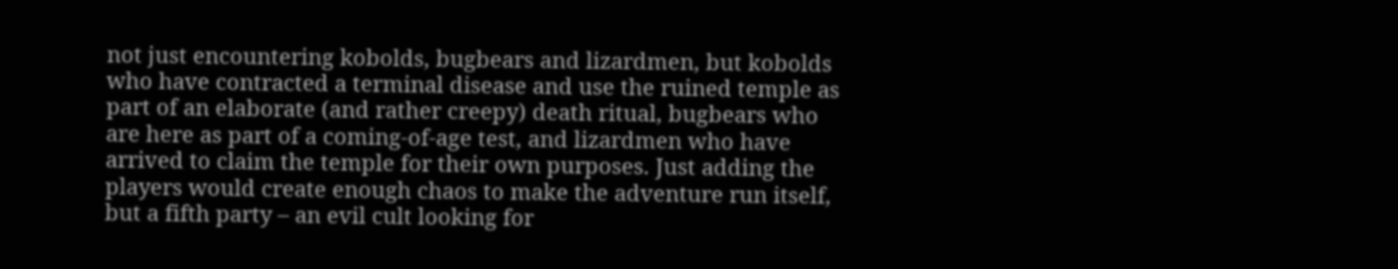not just encountering kobolds, bugbears and lizardmen, but kobolds who have contracted a terminal disease and use the ruined temple as part of an elaborate (and rather creepy) death ritual, bugbears who are here as part of a coming-of-age test, and lizardmen who have arrived to claim the temple for their own purposes. Just adding the players would create enough chaos to make the adventure run itself, but a fifth party – an evil cult looking for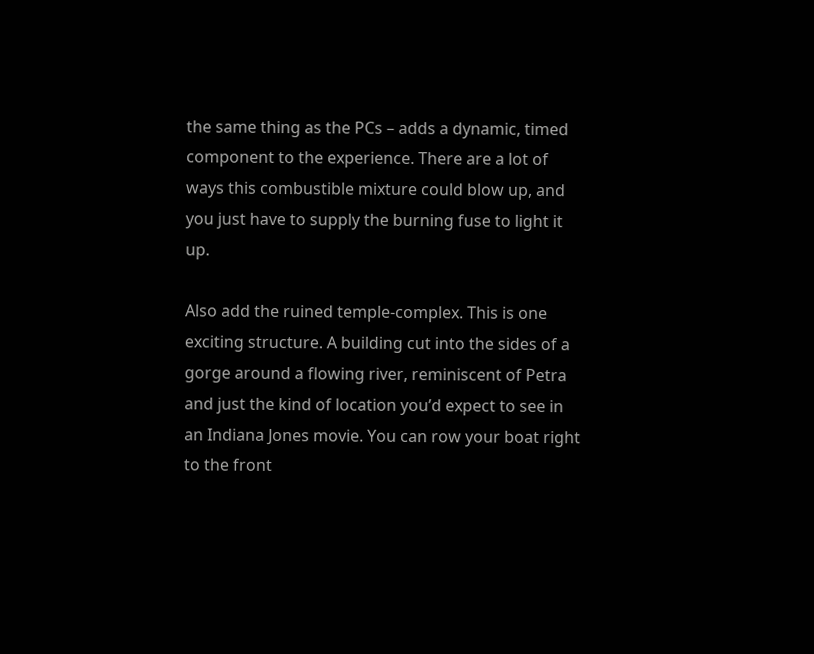the same thing as the PCs – adds a dynamic, timed component to the experience. There are a lot of ways this combustible mixture could blow up, and you just have to supply the burning fuse to light it up.

Also add the ruined temple-complex. This is one exciting structure. A building cut into the sides of a gorge around a flowing river, reminiscent of Petra and just the kind of location you’d expect to see in an Indiana Jones movie. You can row your boat right to the front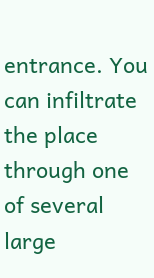entrance. You can infiltrate the place through one of several large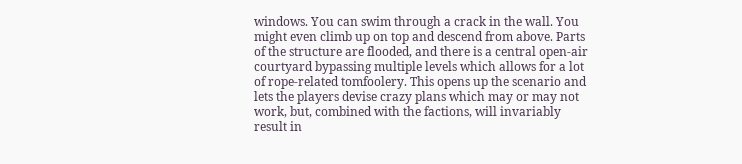windows. You can swim through a crack in the wall. You might even climb up on top and descend from above. Parts of the structure are flooded, and there is a central open-air courtyard bypassing multiple levels which allows for a lot of rope-related tomfoolery. This opens up the scenario and lets the players devise crazy plans which may or may not work, but, combined with the factions, will invariably result in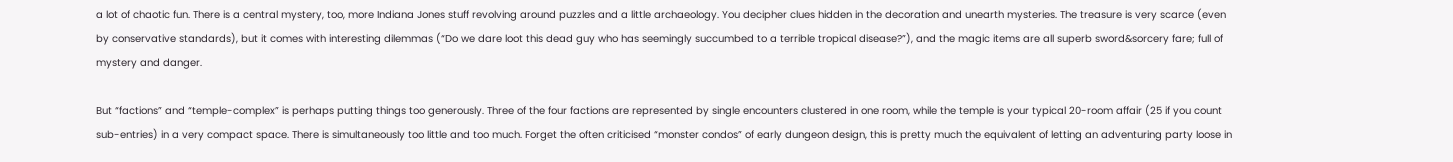a lot of chaotic fun. There is a central mystery, too, more Indiana Jones stuff revolving around puzzles and a little archaeology. You decipher clues hidden in the decoration and unearth mysteries. The treasure is very scarce (even by conservative standards), but it comes with interesting dilemmas (“Do we dare loot this dead guy who has seemingly succumbed to a terrible tropical disease?”), and the magic items are all superb sword&sorcery fare; full of mystery and danger.

But “factions” and “temple-complex” is perhaps putting things too generously. Three of the four factions are represented by single encounters clustered in one room, while the temple is your typical 20-room affair (25 if you count sub-entries) in a very compact space. There is simultaneously too little and too much. Forget the often criticised “monster condos” of early dungeon design, this is pretty much the equivalent of letting an adventuring party loose in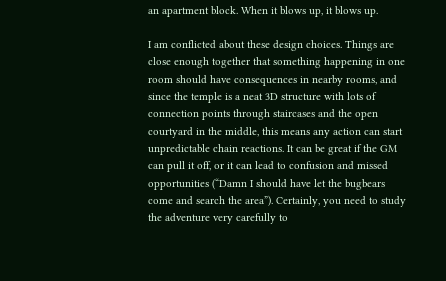an apartment block. When it blows up, it blows up.

I am conflicted about these design choices. Things are close enough together that something happening in one room should have consequences in nearby rooms, and since the temple is a neat 3D structure with lots of connection points through staircases and the open courtyard in the middle, this means any action can start unpredictable chain reactions. It can be great if the GM can pull it off, or it can lead to confusion and missed opportunities (“Damn I should have let the bugbears come and search the area”). Certainly, you need to study the adventure very carefully to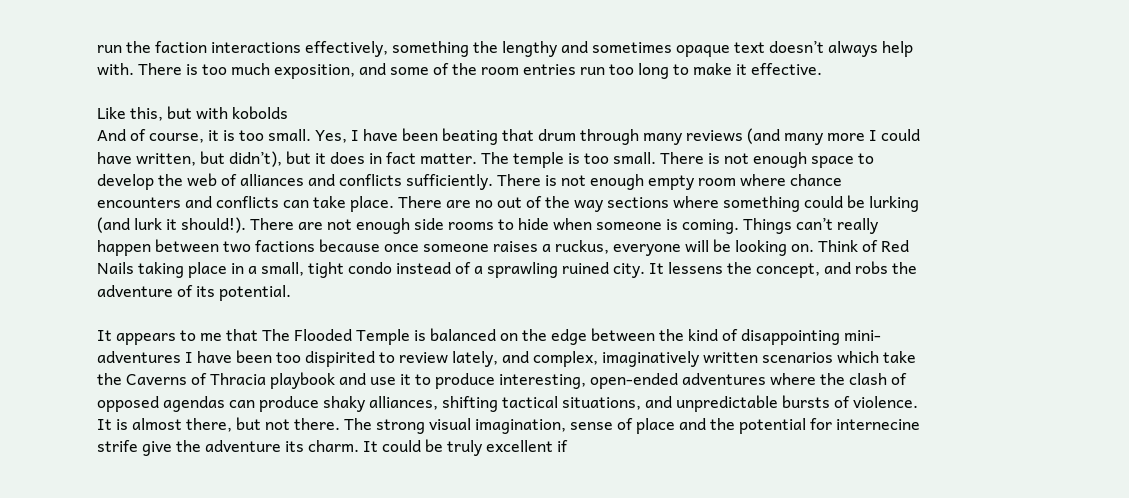run the faction interactions effectively, something the lengthy and sometimes opaque text doesn’t always help with. There is too much exposition, and some of the room entries run too long to make it effective.

Like this, but with kobolds
And of course, it is too small. Yes, I have been beating that drum through many reviews (and many more I could have written, but didn’t), but it does in fact matter. The temple is too small. There is not enough space to develop the web of alliances and conflicts sufficiently. There is not enough empty room where chance encounters and conflicts can take place. There are no out of the way sections where something could be lurking (and lurk it should!). There are not enough side rooms to hide when someone is coming. Things can’t really happen between two factions because once someone raises a ruckus, everyone will be looking on. Think of Red Nails taking place in a small, tight condo instead of a sprawling ruined city. It lessens the concept, and robs the adventure of its potential.

It appears to me that The Flooded Temple is balanced on the edge between the kind of disappointing mini-adventures I have been too dispirited to review lately, and complex, imaginatively written scenarios which take the Caverns of Thracia playbook and use it to produce interesting, open-ended adventures where the clash of opposed agendas can produce shaky alliances, shifting tactical situations, and unpredictable bursts of violence. It is almost there, but not there. The strong visual imagination, sense of place and the potential for internecine strife give the adventure its charm. It could be truly excellent if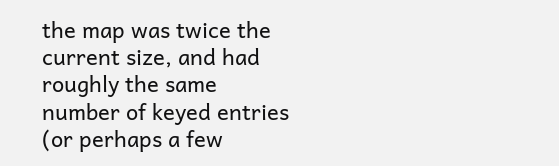the map was twice the current size, and had roughly the same number of keyed entries (or perhaps a few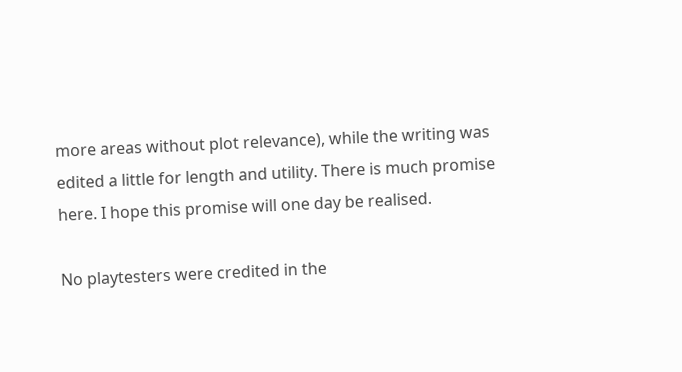more areas without plot relevance), while the writing was edited a little for length and utility. There is much promise here. I hope this promise will one day be realised.

No playtesters were credited in the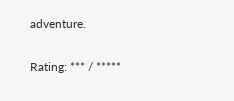adventure.

Rating: *** / *****